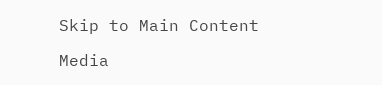Skip to Main Content

Media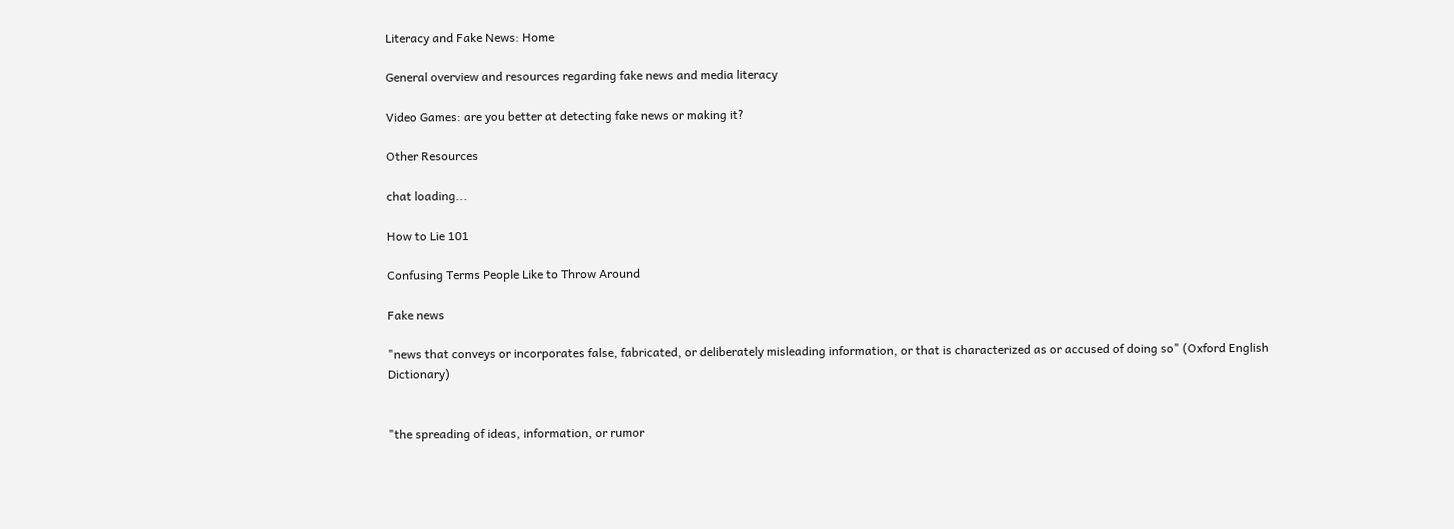Literacy and Fake News: Home

General overview and resources regarding fake news and media literacy

Video Games: are you better at detecting fake news or making it?

Other Resources

chat loading...

How to Lie 101

Confusing Terms People Like to Throw Around

Fake news

"news that conveys or incorporates false, fabricated, or deliberately misleading information, or that is characterized as or accused of doing so" (Oxford English Dictionary)


"the spreading of ideas, information, or rumor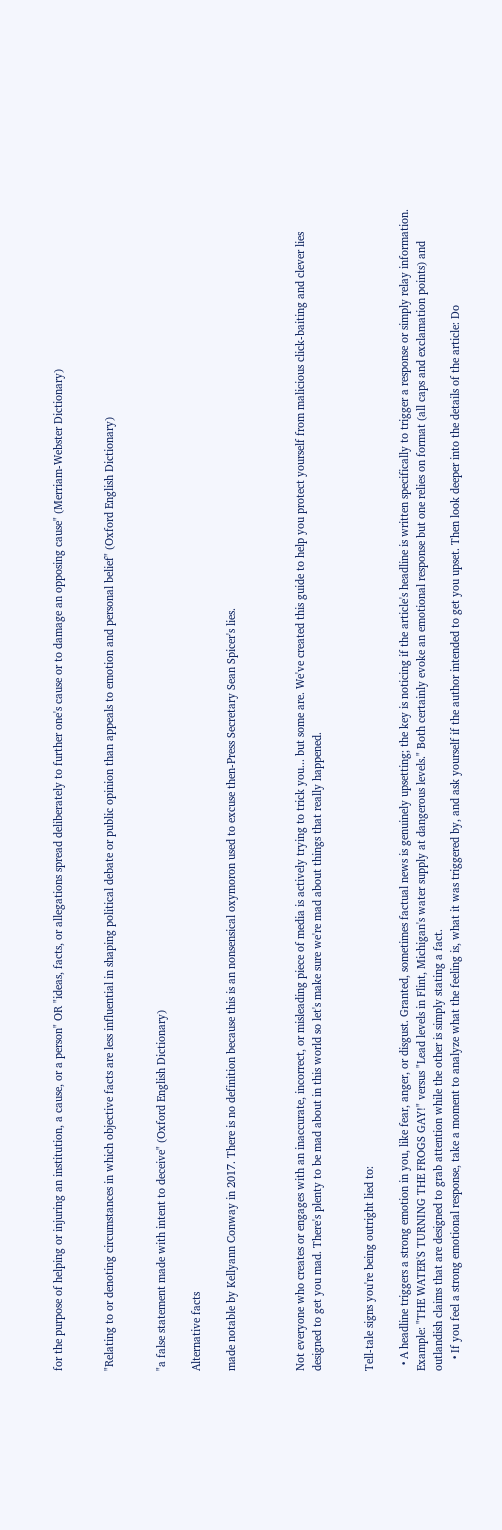for the purpose of helping or injuring an institution, a cause, or a person" OR "ideas, facts, or allegations spread deliberately to further one's cause or to damage an opposing cause" (Merriam-Webster Dictionary)


"Relating to or denoting circumstances in which objective facts are less influential in shaping political debate or public opinion than appeals to emotion and personal belief" (Oxford English Dictionary)


"a false statement made with intent to deceive" (Oxford English Dictionary)

Alternative facts

made notable by Kellyann Conway in 2017. There is no definition because this is an nonsensical oxymoron used to excuse then-Press Secretary Sean Spicer's lies.



Not everyone who creates or engages with an inaccurate, incorrect, or misleading piece of media is actively trying to trick you... but some are. We've created this guide to help you protect yourself from malicious click-baiting and clever lies designed to get you mad. There's plenty to be mad about in this world so let's make sure we're mad about things that really happened.


Tell-tale signs you're being outright lied to:

  • A headline triggers a strong emotion in you, like fear, anger, or disgust. Granted, sometimes factual news is genuinely upsetting; the key is noticing if the article's headline is written specifically to trigger a response or simply relay information. Example: "THE WATER'S TURNING THE FROGS GAY!" versus "Lead levels in Flint, Michigan's water supply at dangerous levels." Both certainly evoke an emotional response but one relies on format (all caps and exclamation points) and outlandish claims that are designed to grab attention while the other is simply stating a fact.
    • If you feel a strong emotional response, take a moment to analyze what the feeling is, what it was triggered by, and ask yourself if the author intended to get you upset. Then look deeper into the details of the article: Do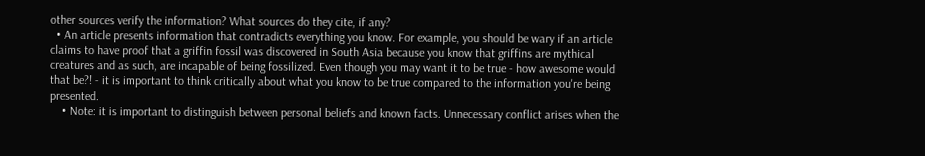other sources verify the information? What sources do they cite, if any?
  • An article presents information that contradicts everything you know. For example, you should be wary if an article claims to have proof that a griffin fossil was discovered in South Asia because you know that griffins are mythical creatures and as such, are incapable of being fossilized. Even though you may want it to be true - how awesome would that be?! - it is important to think critically about what you know to be true compared to the information you're being presented.
    • Note: it is important to distinguish between personal beliefs and known facts. Unnecessary conflict arises when the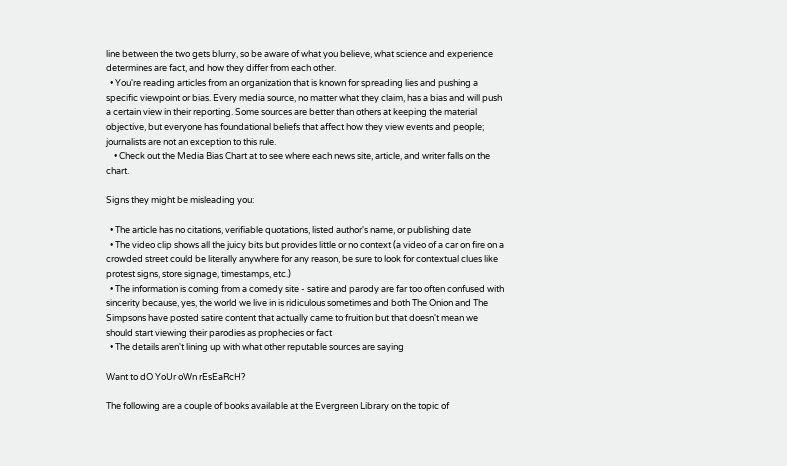line between the two gets blurry, so be aware of what you believe, what science and experience determines are fact, and how they differ from each other.
  • You're reading articles from an organization that is known for spreading lies and pushing a specific viewpoint or bias. Every media source, no matter what they claim, has a bias and will push a certain view in their reporting. Some sources are better than others at keeping the material objective, but everyone has foundational beliefs that affect how they view events and people; journalists are not an exception to this rule.
    • Check out the Media Bias Chart at to see where each news site, article, and writer falls on the chart.

Signs they might be misleading you:

  • The article has no citations, verifiable quotations, listed author's name, or publishing date
  • The video clip shows all the juicy bits but provides little or no context (a video of a car on fire on a crowded street could be literally anywhere for any reason, be sure to look for contextual clues like protest signs, store signage, timestamps, etc.)
  • The information is coming from a comedy site - satire and parody are far too often confused with sincerity because, yes, the world we live in is ridiculous sometimes and both The Onion and The Simpsons have posted satire content that actually came to fruition but that doesn't mean we should start viewing their parodies as prophecies or fact
  • The details aren't lining up with what other reputable sources are saying

Want to dO YoUr oWn rEsEaRcH?

The following are a couple of books available at the Evergreen Library on the topic of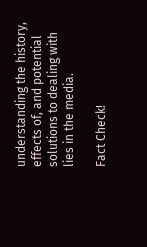understanding the history, effects of, and potential solutions to dealing with lies in the media.

Fact Check!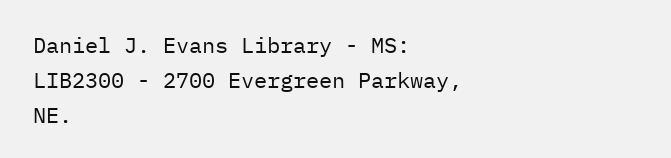Daniel J. Evans Library - MS: LIB2300 - 2700 Evergreen Parkway, NE.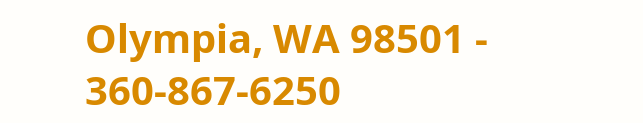Olympia, WA 98501 - 360-867-6250